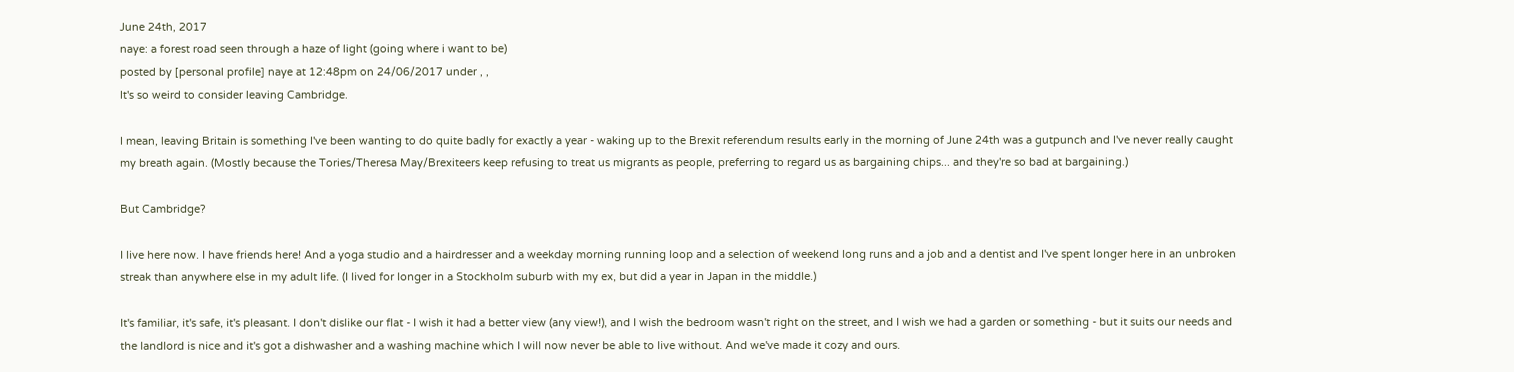June 24th, 2017
naye: a forest road seen through a haze of light (going where i want to be)
posted by [personal profile] naye at 12:48pm on 24/06/2017 under , ,
It's so weird to consider leaving Cambridge.

I mean, leaving Britain is something I've been wanting to do quite badly for exactly a year - waking up to the Brexit referendum results early in the morning of June 24th was a gutpunch and I've never really caught my breath again. (Mostly because the Tories/Theresa May/Brexiteers keep refusing to treat us migrants as people, preferring to regard us as bargaining chips... and they're so bad at bargaining.)

But Cambridge?

I live here now. I have friends here! And a yoga studio and a hairdresser and a weekday morning running loop and a selection of weekend long runs and a job and a dentist and I've spent longer here in an unbroken streak than anywhere else in my adult life. (I lived for longer in a Stockholm suburb with my ex, but did a year in Japan in the middle.)

It's familiar, it's safe, it's pleasant. I don't dislike our flat - I wish it had a better view (any view!), and I wish the bedroom wasn't right on the street, and I wish we had a garden or something - but it suits our needs and the landlord is nice and it's got a dishwasher and a washing machine which I will now never be able to live without. And we've made it cozy and ours.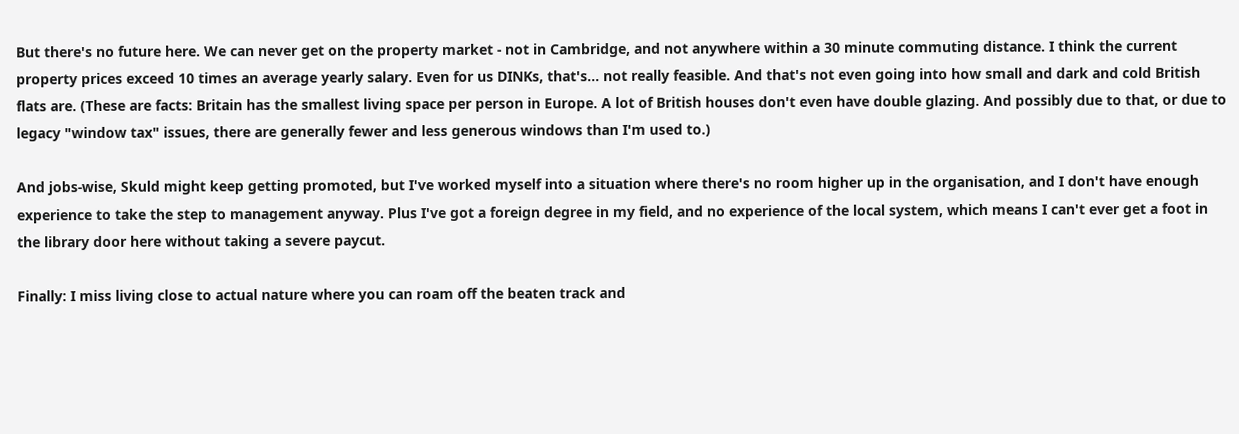But there's no future here. We can never get on the property market - not in Cambridge, and not anywhere within a 30 minute commuting distance. I think the current property prices exceed 10 times an average yearly salary. Even for us DINKs, that's... not really feasible. And that's not even going into how small and dark and cold British flats are. (These are facts: Britain has the smallest living space per person in Europe. A lot of British houses don't even have double glazing. And possibly due to that, or due to legacy "window tax" issues, there are generally fewer and less generous windows than I'm used to.)

And jobs-wise, Skuld might keep getting promoted, but I've worked myself into a situation where there's no room higher up in the organisation, and I don't have enough experience to take the step to management anyway. Plus I've got a foreign degree in my field, and no experience of the local system, which means I can't ever get a foot in the library door here without taking a severe paycut.

Finally: I miss living close to actual nature where you can roam off the beaten track and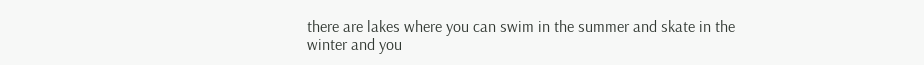there are lakes where you can swim in the summer and skate in the winter and you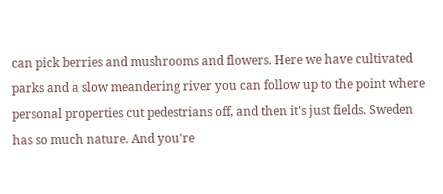can pick berries and mushrooms and flowers. Here we have cultivated parks and a slow meandering river you can follow up to the point where personal properties cut pedestrians off, and then it's just fields. Sweden has so much nature. And you're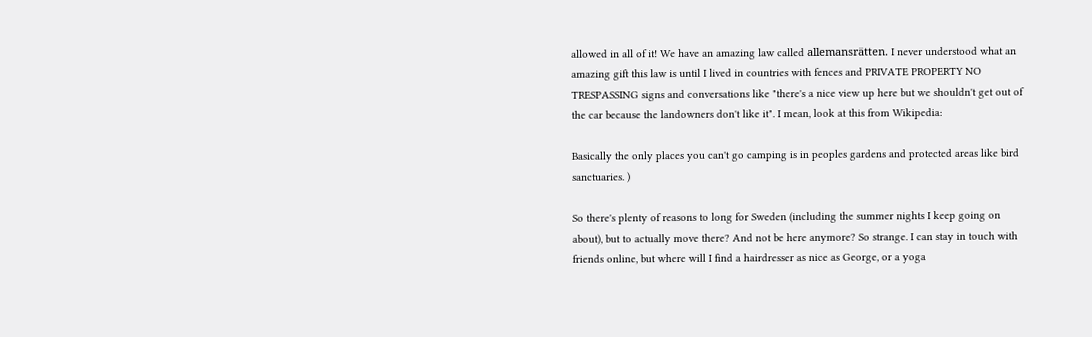allowed in all of it! We have an amazing law called allemansrätten. I never understood what an amazing gift this law is until I lived in countries with fences and PRIVATE PROPERTY NO TRESPASSING signs and conversations like "there's a nice view up here but we shouldn't get out of the car because the landowners don't like it". I mean, look at this from Wikipedia:

Basically the only places you can't go camping is in peoples gardens and protected areas like bird sanctuaries. )

So there's plenty of reasons to long for Sweden (including the summer nights I keep going on about), but to actually move there? And not be here anymore? So strange. I can stay in touch with friends online, but where will I find a hairdresser as nice as George, or a yoga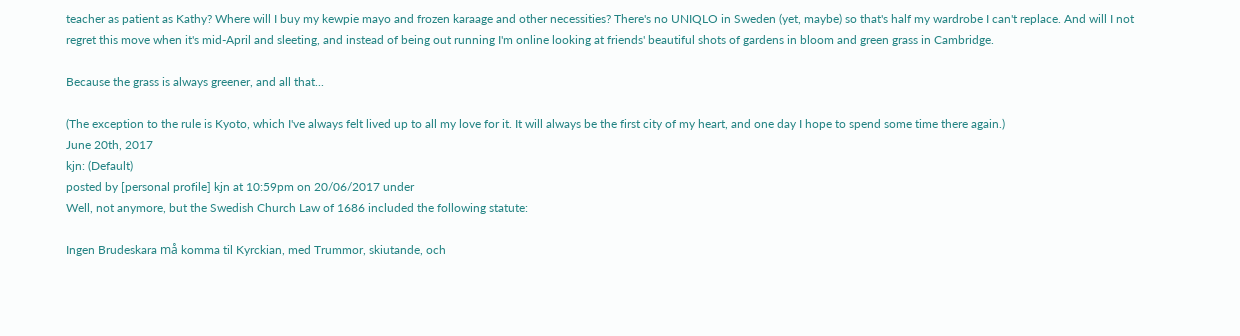teacher as patient as Kathy? Where will I buy my kewpie mayo and frozen karaage and other necessities? There's no UNIQLO in Sweden (yet, maybe) so that's half my wardrobe I can't replace. And will I not regret this move when it's mid-April and sleeting, and instead of being out running I'm online looking at friends' beautiful shots of gardens in bloom and green grass in Cambridge.

Because the grass is always greener, and all that...

(The exception to the rule is Kyoto, which I've always felt lived up to all my love for it. It will always be the first city of my heart, and one day I hope to spend some time there again.)
June 20th, 2017
kjn: (Default)
posted by [personal profile] kjn at 10:59pm on 20/06/2017 under
Well, not anymore, but the Swedish Church Law of 1686 included the following statute:

Ingen Brudeskara må komma til Kyrckian, med Trummor, skiutande, och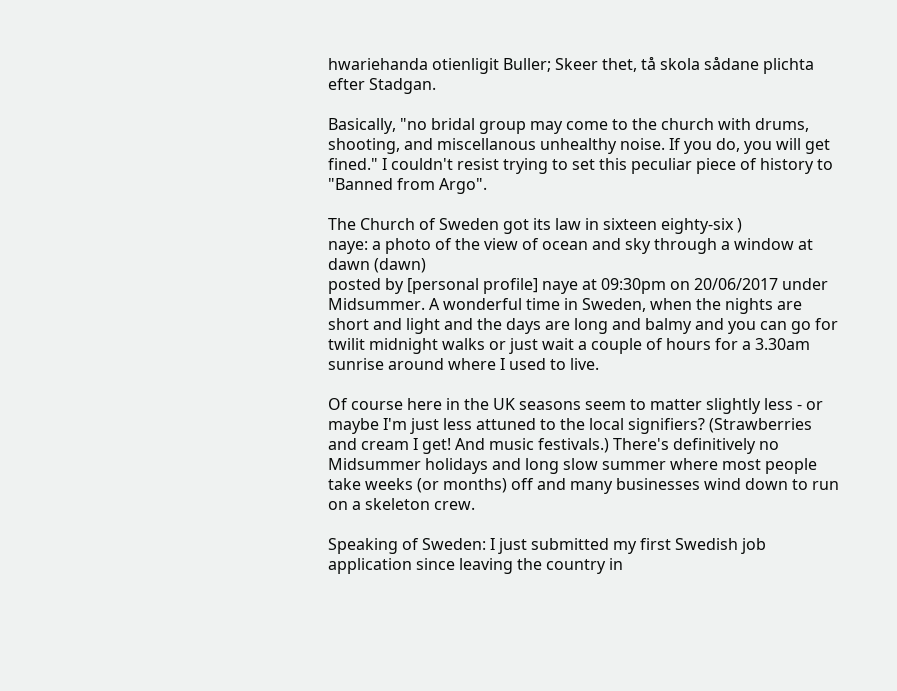hwariehanda otienligit Buller; Skeer thet, tå skola sådane plichta efter Stadgan.

Basically, "no bridal group may come to the church with drums, shooting, and miscellanous unhealthy noise. If you do, you will get fined." I couldn't resist trying to set this peculiar piece of history to "Banned from Argo".

The Church of Sweden got its law in sixteen eighty-six )
naye: a photo of the view of ocean and sky through a window at dawn (dawn)
posted by [personal profile] naye at 09:30pm on 20/06/2017 under
Midsummer. A wonderful time in Sweden, when the nights are short and light and the days are long and balmy and you can go for twilit midnight walks or just wait a couple of hours for a 3.30am sunrise around where I used to live.

Of course here in the UK seasons seem to matter slightly less - or maybe I'm just less attuned to the local signifiers? (Strawberries and cream I get! And music festivals.) There's definitively no Midsummer holidays and long slow summer where most people take weeks (or months) off and many businesses wind down to run on a skeleton crew.

Speaking of Sweden: I just submitted my first Swedish job application since leaving the country in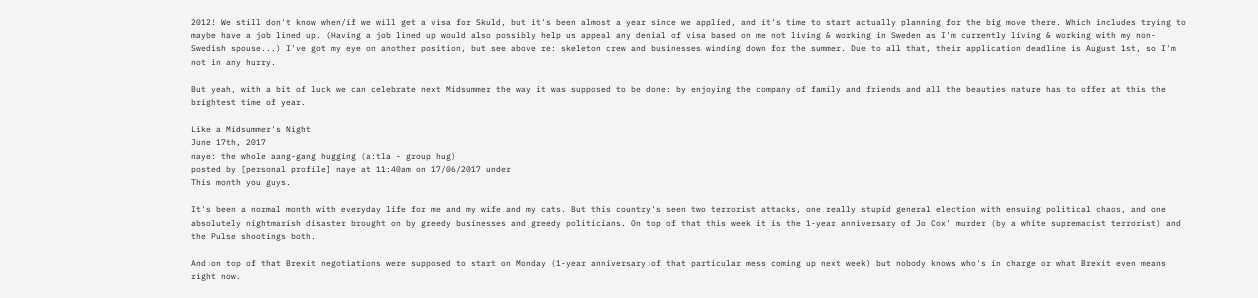2012! We still don't know when/if we will get a visa for Skuld, but it's been almost a year since we applied, and it's time to start actually planning for the big move there. Which includes trying to maybe have a job lined up. (Having a job lined up would also possibly help us appeal any denial of visa based on me not living & working in Sweden as I'm currently living & working with my non-Swedish spouse...) I've got my eye on another position, but see above re: skeleton crew and businesses winding down for the summer. Due to all that, their application deadline is August 1st, so I'm not in any hurry.

But yeah, with a bit of luck we can celebrate next Midsummer the way it was supposed to be done: by enjoying the company of family and friends and all the beauties nature has to offer at this the brightest time of year.

Like a Midsummer's Night
June 17th, 2017
naye: the whole aang-gang hugging (a:tla - group hug)
posted by [personal profile] naye at 11:40am on 17/06/2017 under
This month you guys.

It's been a normal month with everyday life for me and my wife and my cats. But this country's seen two terrorist attacks, one really stupid general election with ensuing political chaos, and one absolutely nightmarish disaster brought on by greedy businesses and greedy politicians. On top of that this week it is the 1-year anniversary of Jo Cox' murder (by a white supremacist terrorist) and the Pulse shootings both.

And on top of that Brexit negotiations were supposed to start on Monday (1-year anniversary of that particular mess coming up next week) but nobody knows who's in charge or what Brexit even means right now.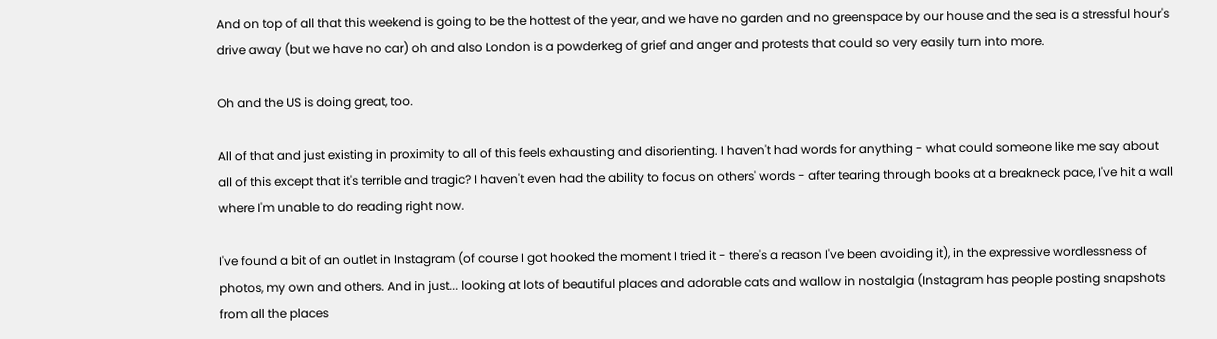And on top of all that this weekend is going to be the hottest of the year, and we have no garden and no greenspace by our house and the sea is a stressful hour's drive away (but we have no car) oh and also London is a powderkeg of grief and anger and protests that could so very easily turn into more.

Oh and the US is doing great, too.

All of that and just existing in proximity to all of this feels exhausting and disorienting. I haven't had words for anything - what could someone like me say about all of this except that it's terrible and tragic? I haven't even had the ability to focus on others' words - after tearing through books at a breakneck pace, I've hit a wall where I'm unable to do reading right now.

I've found a bit of an outlet in Instagram (of course I got hooked the moment I tried it - there's a reason I've been avoiding it), in the expressive wordlessness of photos, my own and others. And in just... looking at lots of beautiful places and adorable cats and wallow in nostalgia (Instagram has people posting snapshots from all the places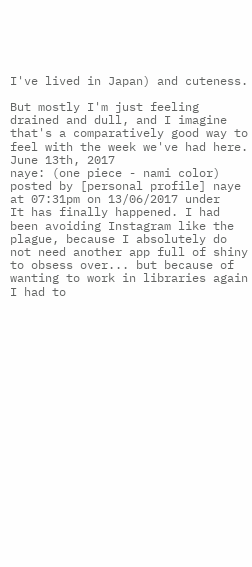I've lived in Japan) and cuteness.

But mostly I'm just feeling drained and dull, and I imagine that's a comparatively good way to feel with the week we've had here.
June 13th, 2017
naye: (one piece - nami color)
posted by [personal profile] naye at 07:31pm on 13/06/2017 under
It has finally happened. I had been avoiding Instagram like the plague, because I absolutely do not need another app full of shiny to obsess over... but because of wanting to work in libraries again I had to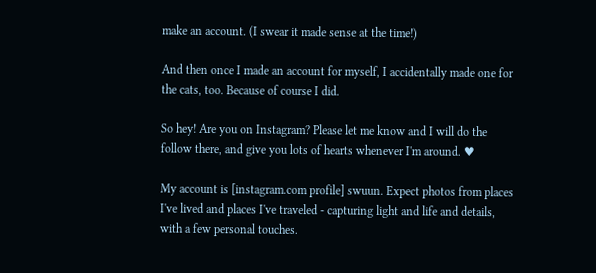make an account. (I swear it made sense at the time!)

And then once I made an account for myself, I accidentally made one for the cats, too. Because of course I did.

So hey! Are you on Instagram? Please let me know and I will do the follow there, and give you lots of hearts whenever I'm around. ♥

My account is [instagram.com profile] swuun. Expect photos from places I've lived and places I've traveled - capturing light and life and details, with a few personal touches.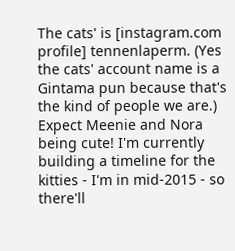The cats' is [instagram.com profile] tennenlaperm. (Yes the cats' account name is a Gintama pun because that's the kind of people we are.) Expect Meenie and Nora being cute! I'm currently building a timeline for the kitties - I'm in mid-2015 - so there'll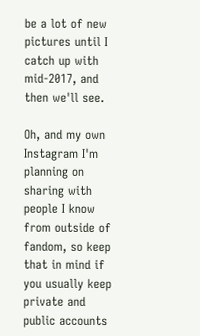be a lot of new pictures until I catch up with mid-2017, and then we'll see.

Oh, and my own Instagram I'm planning on sharing with people I know from outside of fandom, so keep that in mind if you usually keep private and public accounts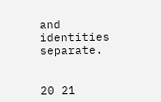and identities separate.


20 21